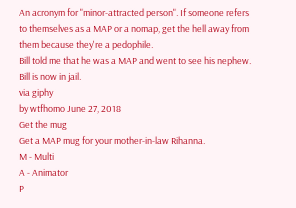An acronym for "minor-attracted person". If someone refers to themselves as a MAP or a nomap, get the hell away from them because they're a pedophile.
Bill told me that he was a MAP and went to see his nephew. Bill is now in jail.
via giphy
by wtfhomo June 27, 2018
Get the mug
Get a MAP mug for your mother-in-law Rihanna.
M - Multi
A - Animator
P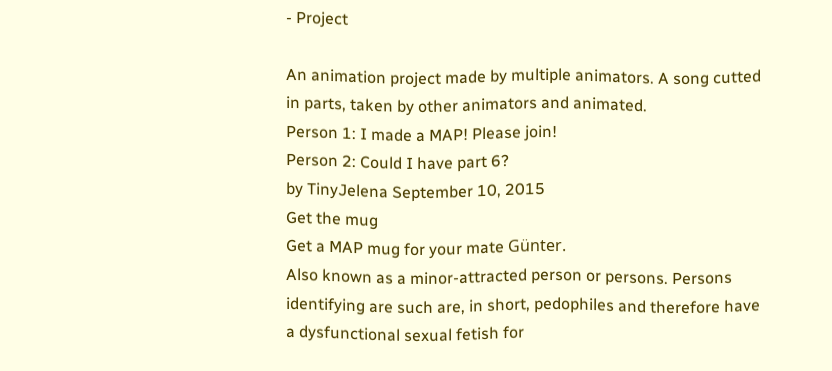- Project

An animation project made by multiple animators. A song cutted in parts, taken by other animators and animated.
Person 1: I made a MAP! Please join!
Person 2: Could I have part 6?
by TinyJelena September 10, 2015
Get the mug
Get a MAP mug for your mate Günter.
Also known as a minor-attracted person or persons. Persons identifying are such are, in short, pedophiles and therefore have a dysfunctional sexual fetish for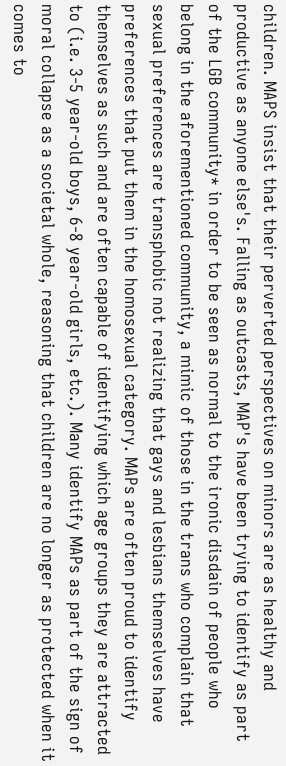children. MAPS insist that their perverted perspectives on minors are as healthy and productive as anyone else's. Falling as outcasts, MAP's have been trying to identify as part of the LGB community* in order to be seen as normal to the ironic disdain of people who belong in the aforementioned community, a mimic of those in the trans who complain that sexual preferences are transphobic not realizing that gays and lesbians themselves have preferences that put them in the homosexual category. MAPs are often proud to identify themselves as such and are often capable of identifying which age groups they are attracted to (i.e. 3-5 year-old boys, 6-8 year-old girls, etc.). Many identify MAPs as part of the sign of moral collapse as a societal whole, reasoning that children are no longer as protected when it comes to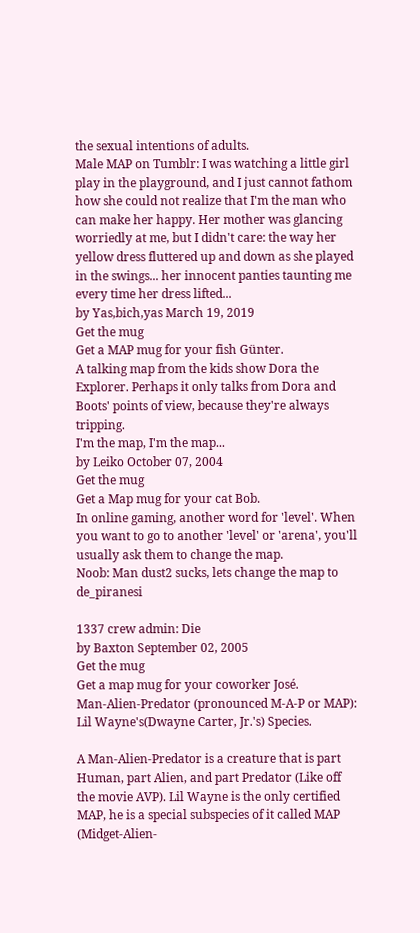the sexual intentions of adults.
Male MAP on Tumblr: I was watching a little girl play in the playground, and I just cannot fathom how she could not realize that I'm the man who can make her happy. Her mother was glancing worriedly at me, but I didn't care: the way her yellow dress fluttered up and down as she played in the swings... her innocent panties taunting me every time her dress lifted...
by Yas,bich,yas March 19, 2019
Get the mug
Get a MAP mug for your fish Günter.
A talking map from the kids show Dora the Explorer. Perhaps it only talks from Dora and Boots' points of view, because they're always tripping.
I'm the map, I'm the map...
by Leiko October 07, 2004
Get the mug
Get a Map mug for your cat Bob.
In online gaming, another word for 'level'. When you want to go to another 'level' or 'arena', you'll usually ask them to change the map.
Noob: Man dust2 sucks, lets change the map to de_piranesi

1337 crew admin: Die
by Baxton September 02, 2005
Get the mug
Get a map mug for your coworker José.
Man-Alien-Predator (pronounced M-A-P or MAP):
Lil Wayne's(Dwayne Carter, Jr.'s) Species.

A Man-Alien-Predator is a creature that is part Human, part Alien, and part Predator (Like off the movie AVP). Lil Wayne is the only certified MAP, he is a special subspecies of it called MAP (Midget-Alien-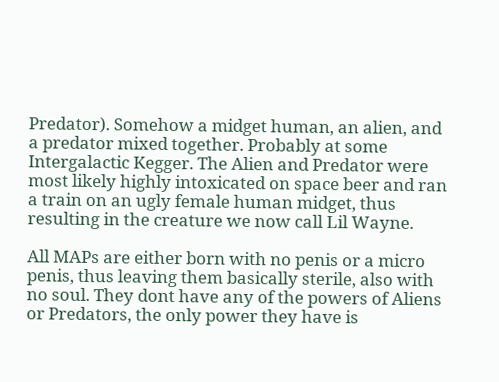Predator). Somehow a midget human, an alien, and a predator mixed together. Probably at some Intergalactic Kegger. The Alien and Predator were most likely highly intoxicated on space beer and ran a train on an ugly female human midget, thus resulting in the creature we now call Lil Wayne.

All MAPs are either born with no penis or a micro penis, thus leaving them basically sterile, also with no soul. They dont have any of the powers of Aliens or Predators, the only power they have is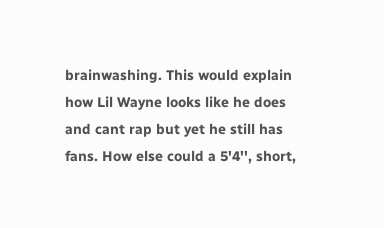brainwashing. This would explain how Lil Wayne looks like he does and cant rap but yet he still has fans. How else could a 5'4'', short,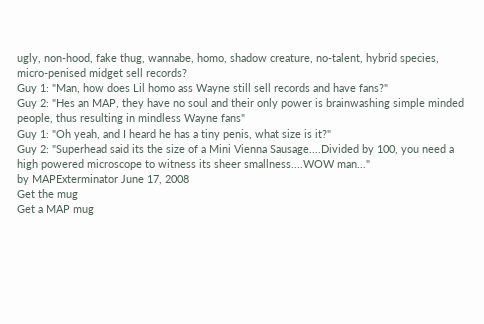ugly, non-hood, fake thug, wannabe, homo, shadow creature, no-talent, hybrid species, micro-penised midget sell records?
Guy 1: "Man, how does Lil homo ass Wayne still sell records and have fans?"
Guy 2: "Hes an MAP, they have no soul and their only power is brainwashing simple minded people, thus resulting in mindless Wayne fans"
Guy 1: "Oh yeah, and I heard he has a tiny penis, what size is it?"
Guy 2: "Superhead said its the size of a Mini Vienna Sausage....Divided by 100, you need a high powered microscope to witness its sheer smallness....WOW man..."
by MAPExterminator June 17, 2008
Get the mug
Get a MAP mug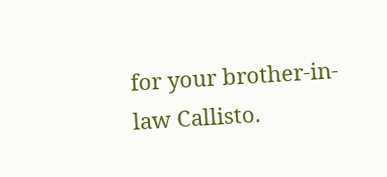for your brother-in-law Callisto.